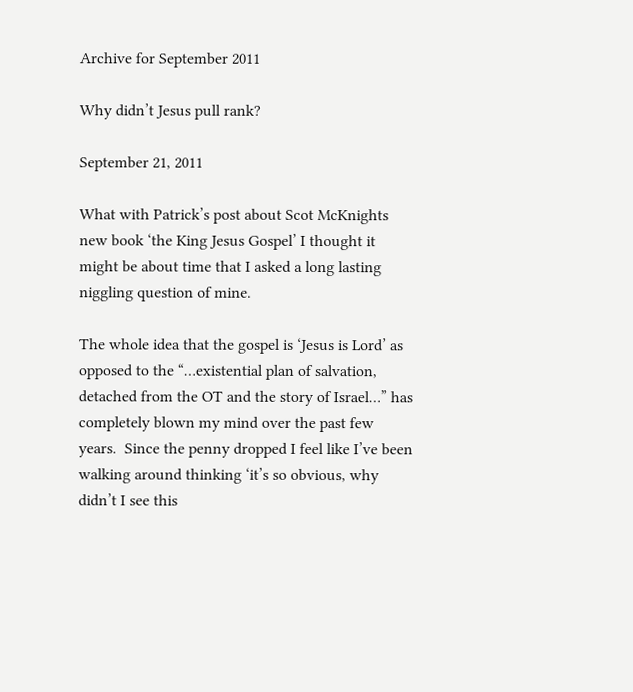Archive for September 2011

Why didn’t Jesus pull rank?

September 21, 2011

What with Patrick’s post about Scot McKnights new book ‘the King Jesus Gospel’ I thought it might be about time that I asked a long lasting niggling question of mine.

The whole idea that the gospel is ‘Jesus is Lord’ as opposed to the “…existential plan of salvation, detached from the OT and the story of Israel…” has completely blown my mind over the past few years.  Since the penny dropped I feel like I’ve been walking around thinking ‘it’s so obvious, why didn’t I see this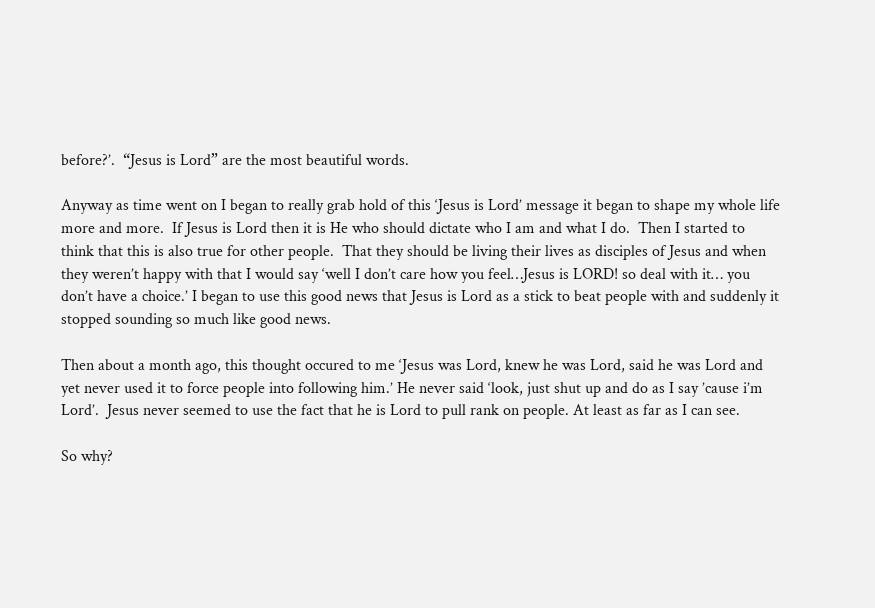before?’.  “Jesus is Lord” are the most beautiful words.

Anyway as time went on I began to really grab hold of this ‘Jesus is Lord’ message it began to shape my whole life more and more.  If Jesus is Lord then it is He who should dictate who I am and what I do.  Then I started to think that this is also true for other people.  That they should be living their lives as disciples of Jesus and when they weren’t happy with that I would say ‘well I don’t care how you feel…Jesus is LORD! so deal with it… you don’t have a choice.’ I began to use this good news that Jesus is Lord as a stick to beat people with and suddenly it stopped sounding so much like good news.

Then about a month ago, this thought occured to me ‘Jesus was Lord, knew he was Lord, said he was Lord and yet never used it to force people into following him.’ He never said ‘look, just shut up and do as I say ’cause i’m Lord’.  Jesus never seemed to use the fact that he is Lord to pull rank on people. At least as far as I can see.

So why?